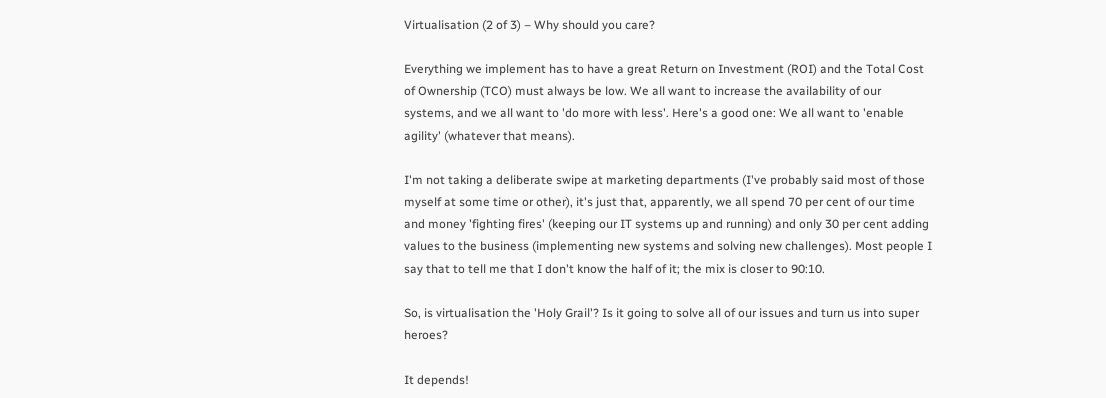Virtualisation (2 of 3) – Why should you care?

Everything we implement has to have a great Return on Investment (ROI) and the Total Cost of Ownership (TCO) must always be low. We all want to increase the availability of our systems, and we all want to 'do more with less'. Here's a good one: We all want to 'enable agility' (whatever that means).

I'm not taking a deliberate swipe at marketing departments (I've probably said most of those myself at some time or other), it's just that, apparently, we all spend 70 per cent of our time and money 'fighting fires' (keeping our IT systems up and running) and only 30 per cent adding values to the business (implementing new systems and solving new challenges). Most people I say that to tell me that I don't know the half of it; the mix is closer to 90:10.

So, is virtualisation the 'Holy Grail'? Is it going to solve all of our issues and turn us into super heroes?

It depends!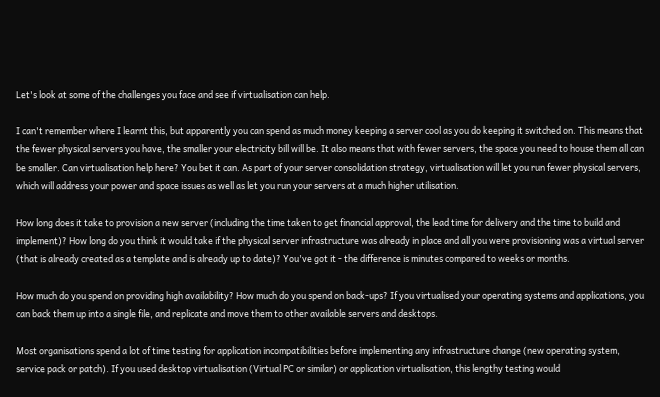Let's look at some of the challenges you face and see if virtualisation can help.

I can't remember where I learnt this, but apparently you can spend as much money keeping a server cool as you do keeping it switched on. This means that the fewer physical servers you have, the smaller your electricity bill will be. It also means that with fewer servers, the space you need to house them all can be smaller. Can virtualisation help here? You bet it can. As part of your server consolidation strategy, virtualisation will let you run fewer physical servers, which will address your power and space issues as well as let you run your servers at a much higher utilisation.

How long does it take to provision a new server (including the time taken to get financial approval, the lead time for delivery and the time to build and implement)? How long do you think it would take if the physical server infrastructure was already in place and all you were provisioning was a virtual server (that is already created as a template and is already up to date)? You've got it - the difference is minutes compared to weeks or months.

How much do you spend on providing high availability? How much do you spend on back-ups? If you virtualised your operating systems and applications, you can back them up into a single file, and replicate and move them to other available servers and desktops.

Most organisations spend a lot of time testing for application incompatibilities before implementing any infrastructure change (new operating system, service pack or patch). If you used desktop virtualisation (Virtual PC or similar) or application virtualisation, this lengthy testing would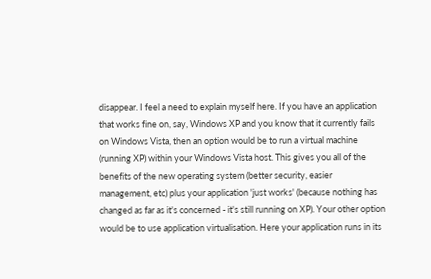disappear. I feel a need to explain myself here. If you have an application that works fine on, say, Windows XP and you know that it currently fails on Windows Vista, then an option would be to run a virtual machine (running XP) within your Windows Vista host. This gives you all of the benefits of the new operating system (better security, easier management, etc) plus your application 'just works' (because nothing has changed as far as it's concerned - it's still running on XP). Your other option would be to use application virtualisation. Here your application runs in its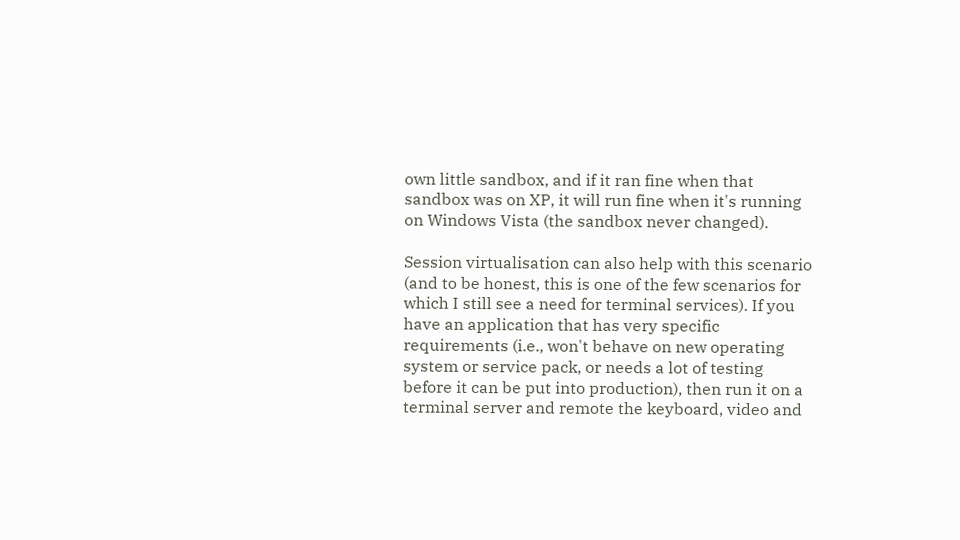own little sandbox, and if it ran fine when that sandbox was on XP, it will run fine when it's running on Windows Vista (the sandbox never changed).

Session virtualisation can also help with this scenario (and to be honest, this is one of the few scenarios for which I still see a need for terminal services). If you have an application that has very specific requirements (i.e., won't behave on new operating system or service pack, or needs a lot of testing before it can be put into production), then run it on a terminal server and remote the keyboard, video and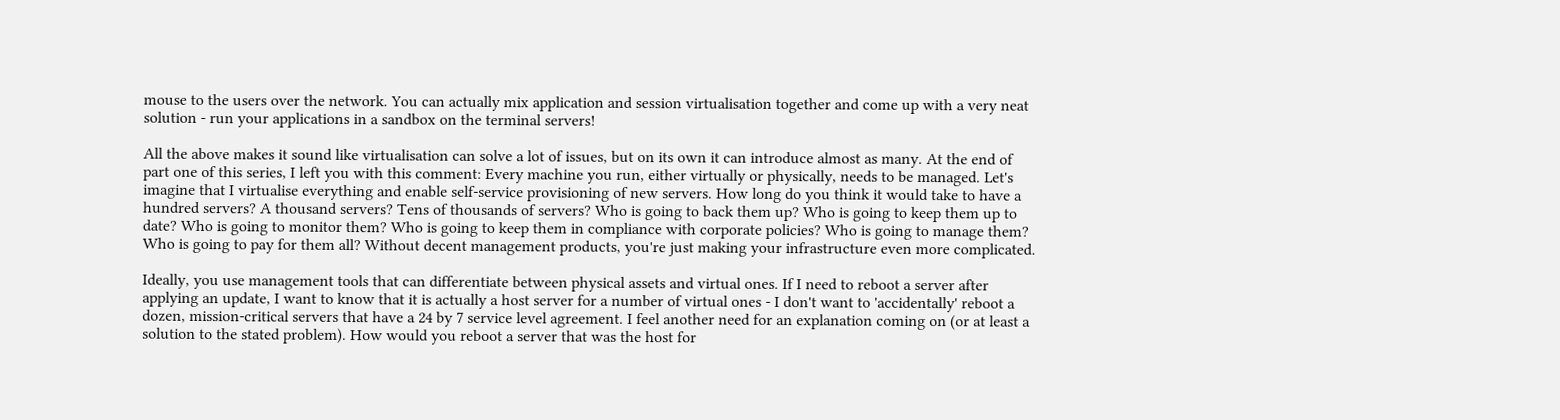mouse to the users over the network. You can actually mix application and session virtualisation together and come up with a very neat solution - run your applications in a sandbox on the terminal servers!

All the above makes it sound like virtualisation can solve a lot of issues, but on its own it can introduce almost as many. At the end of part one of this series, I left you with this comment: Every machine you run, either virtually or physically, needs to be managed. Let's imagine that I virtualise everything and enable self-service provisioning of new servers. How long do you think it would take to have a hundred servers? A thousand servers? Tens of thousands of servers? Who is going to back them up? Who is going to keep them up to date? Who is going to monitor them? Who is going to keep them in compliance with corporate policies? Who is going to manage them? Who is going to pay for them all? Without decent management products, you're just making your infrastructure even more complicated.

Ideally, you use management tools that can differentiate between physical assets and virtual ones. If I need to reboot a server after applying an update, I want to know that it is actually a host server for a number of virtual ones - I don't want to 'accidentally' reboot a dozen, mission-critical servers that have a 24 by 7 service level agreement. I feel another need for an explanation coming on (or at least a solution to the stated problem). How would you reboot a server that was the host for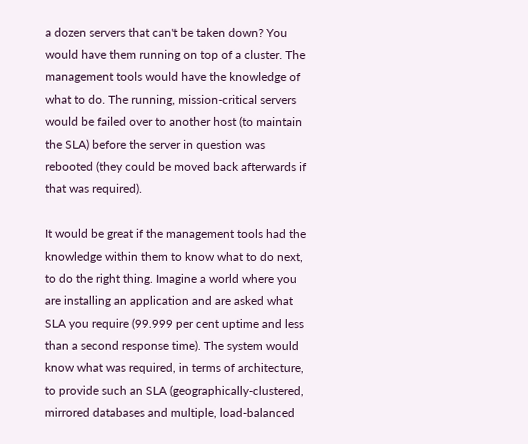a dozen servers that can't be taken down? You would have them running on top of a cluster. The management tools would have the knowledge of what to do. The running, mission-critical servers would be failed over to another host (to maintain the SLA) before the server in question was rebooted (they could be moved back afterwards if that was required).

It would be great if the management tools had the knowledge within them to know what to do next, to do the right thing. Imagine a world where you are installing an application and are asked what SLA you require (99.999 per cent uptime and less than a second response time). The system would know what was required, in terms of architecture, to provide such an SLA (geographically-clustered, mirrored databases and multiple, load-balanced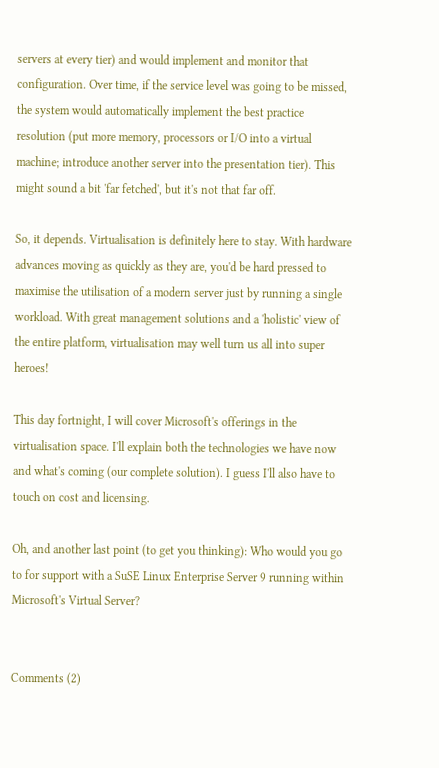servers at every tier) and would implement and monitor that configuration. Over time, if the service level was going to be missed, the system would automatically implement the best practice resolution (put more memory, processors or I/O into a virtual machine; introduce another server into the presentation tier). This might sound a bit 'far fetched', but it's not that far off.

So, it depends. Virtualisation is definitely here to stay. With hardware advances moving as quickly as they are, you'd be hard pressed to maximise the utilisation of a modern server just by running a single workload. With great management solutions and a 'holistic' view of the entire platform, virtualisation may well turn us all into super heroes!

This day fortnight, I will cover Microsoft's offerings in the virtualisation space. I'll explain both the technologies we have now and what's coming (our complete solution). I guess I'll also have to touch on cost and licensing.

Oh, and another last point (to get you thinking): Who would you go to for support with a SuSE Linux Enterprise Server 9 running within Microsoft's Virtual Server?


Comments (2)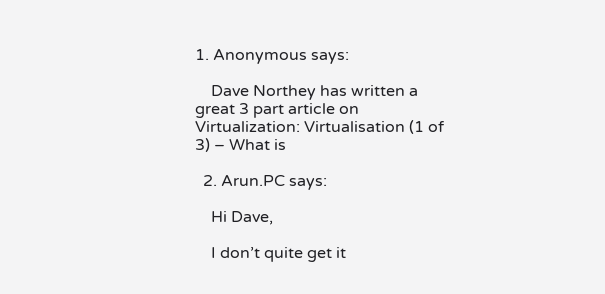1. Anonymous says:

    Dave Northey has written a great 3 part article on Virtualization: Virtualisation (1 of 3) – What is

  2. Arun.PC says:

    Hi Dave,

    I don’t quite get it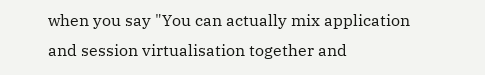when you say "You can actually mix application and session virtualisation together and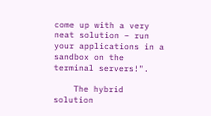come up with a very neat solution – run your applications in a sandbox on the terminal servers!".

    The hybrid solution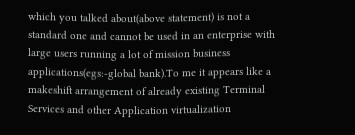which you talked about(above statement) is not a standard one and cannot be used in an enterprise with large users running a lot of mission business applications(egs:-global bank).To me it appears like a makeshift arrangement of already existing Terminal Services and other Application virtualization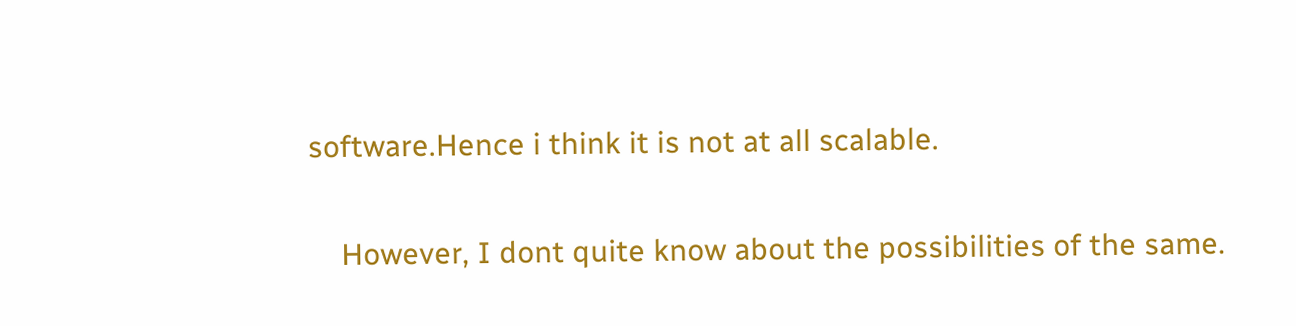software.Hence i think it is not at all scalable.

    However, I dont quite know about the possibilities of the same.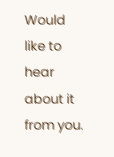Would like to hear about it from you.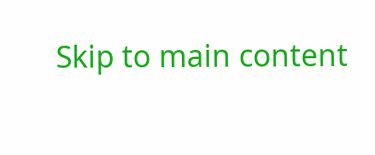Skip to main content